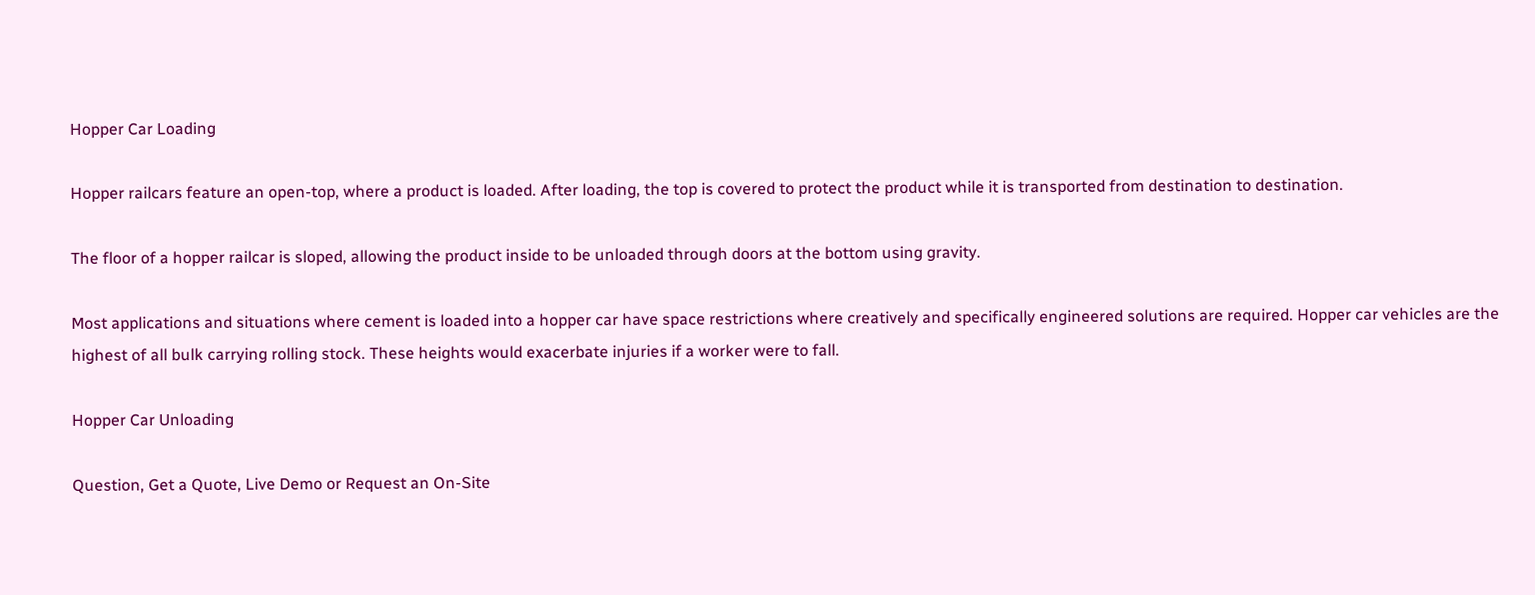Hopper Car Loading

Hopper railcars feature an open-top, where a product is loaded. After loading, the top is covered to protect the product while it is transported from destination to destination.

The floor of a hopper railcar is sloped, allowing the product inside to be unloaded through doors at the bottom using gravity.

Most applications and situations where cement is loaded into a hopper car have space restrictions where creatively and specifically engineered solutions are required. Hopper car vehicles are the highest of all bulk carrying rolling stock. These heights would exacerbate injuries if a worker were to fall.

Hopper Car Unloading

Question, Get a Quote, Live Demo or Request an On-Site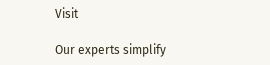Visit

Our experts simplify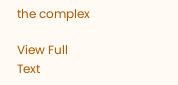the complex

View Full Text